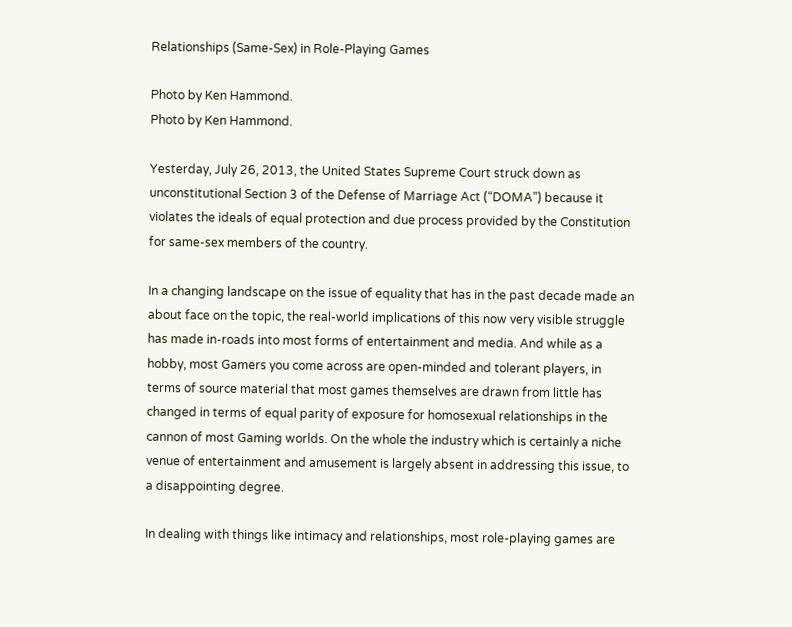Relationships (Same-Sex) in Role-Playing Games

Photo by Ken Hammond.
Photo by Ken Hammond.

Yesterday, July 26, 2013, the United States Supreme Court struck down as unconstitutional Section 3 of the Defense of Marriage Act (“DOMA”) because it violates the ideals of equal protection and due process provided by the Constitution for same-sex members of the country.

In a changing landscape on the issue of equality that has in the past decade made an about face on the topic, the real-world implications of this now very visible struggle has made in-roads into most forms of entertainment and media. And while as a hobby, most Gamers you come across are open-minded and tolerant players, in terms of source material that most games themselves are drawn from little has changed in terms of equal parity of exposure for homosexual relationships in the cannon of most Gaming worlds. On the whole the industry which is certainly a niche venue of entertainment and amusement is largely absent in addressing this issue, to a disappointing degree.

In dealing with things like intimacy and relationships, most role-playing games are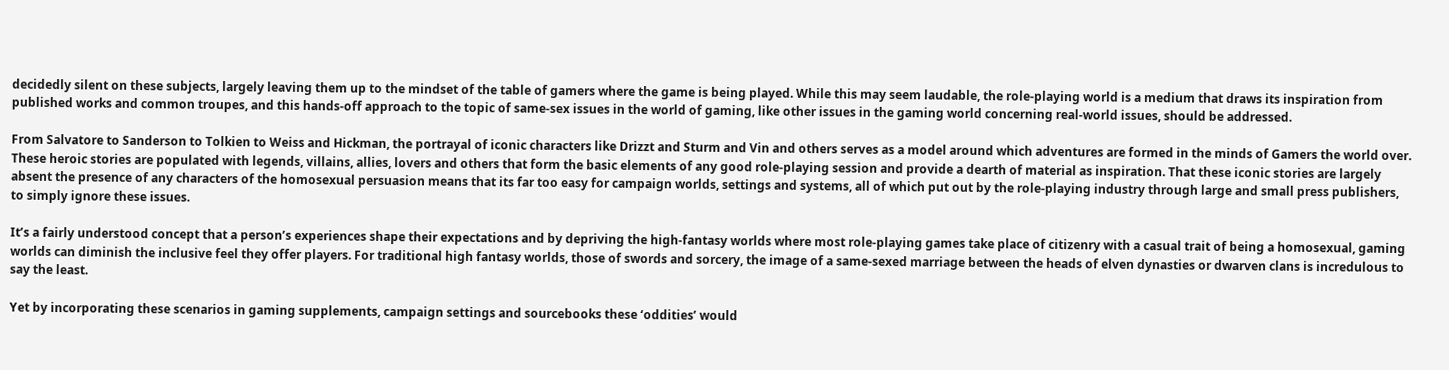decidedly silent on these subjects, largely leaving them up to the mindset of the table of gamers where the game is being played. While this may seem laudable, the role-playing world is a medium that draws its inspiration from published works and common troupes, and this hands-off approach to the topic of same-sex issues in the world of gaming, like other issues in the gaming world concerning real-world issues, should be addressed.

From Salvatore to Sanderson to Tolkien to Weiss and Hickman, the portrayal of iconic characters like Drizzt and Sturm and Vin and others serves as a model around which adventures are formed in the minds of Gamers the world over. These heroic stories are populated with legends, villains, allies, lovers and others that form the basic elements of any good role-playing session and provide a dearth of material as inspiration. That these iconic stories are largely absent the presence of any characters of the homosexual persuasion means that its far too easy for campaign worlds, settings and systems, all of which put out by the role-playing industry through large and small press publishers, to simply ignore these issues.

It’s a fairly understood concept that a person’s experiences shape their expectations and by depriving the high-fantasy worlds where most role-playing games take place of citizenry with a casual trait of being a homosexual, gaming worlds can diminish the inclusive feel they offer players. For traditional high fantasy worlds, those of swords and sorcery, the image of a same-sexed marriage between the heads of elven dynasties or dwarven clans is incredulous to say the least.

Yet by incorporating these scenarios in gaming supplements, campaign settings and sourcebooks these ‘oddities’ would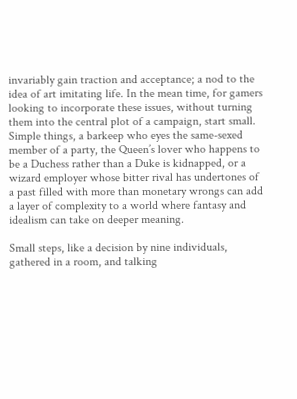invariably gain traction and acceptance; a nod to the idea of art imitating life. In the mean time, for gamers looking to incorporate these issues, without turning them into the central plot of a campaign, start small. Simple things, a barkeep who eyes the same-sexed member of a party, the Queen’s lover who happens to be a Duchess rather than a Duke is kidnapped, or a wizard employer whose bitter rival has undertones of a past filled with more than monetary wrongs can add a layer of complexity to a world where fantasy and idealism can take on deeper meaning.

Small steps, like a decision by nine individuals, gathered in a room, and talking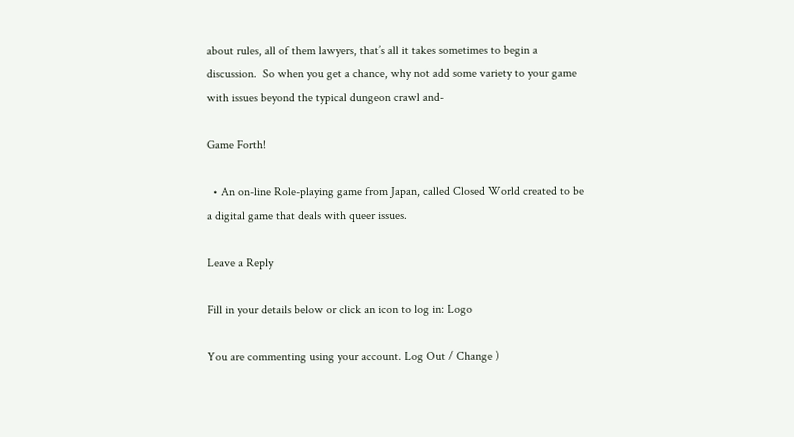about rules, all of them lawyers, that’s all it takes sometimes to begin a discussion.  So when you get a chance, why not add some variety to your game with issues beyond the typical dungeon crawl and-

Game Forth!

  • An on-line Role-playing game from Japan, called Closed World created to be a digital game that deals with queer issues.

Leave a Reply

Fill in your details below or click an icon to log in: Logo

You are commenting using your account. Log Out / Change )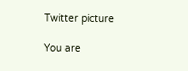Twitter picture

You are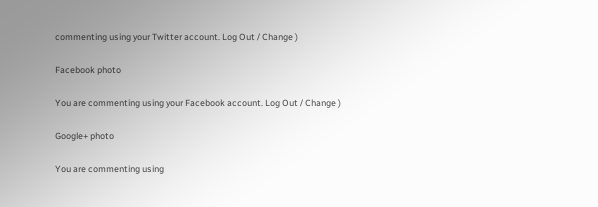commenting using your Twitter account. Log Out / Change )

Facebook photo

You are commenting using your Facebook account. Log Out / Change )

Google+ photo

You are commenting using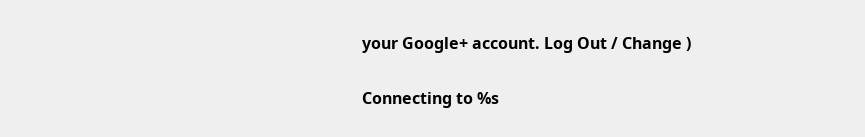your Google+ account. Log Out / Change )

Connecting to %s